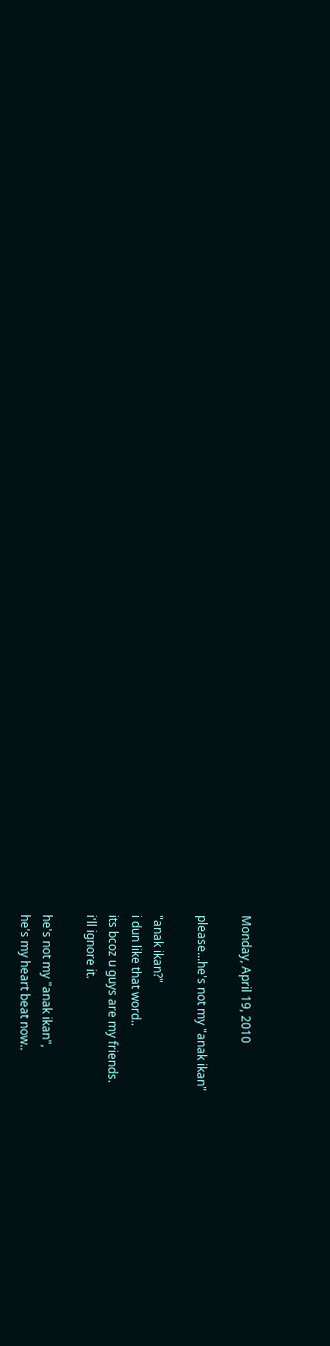Monday, April 19, 2010

please...he's not my "anak ikan"

"anak ikan?"
i dun like that word..
its bcoz u guys are my friends.
i'll ignore it.

he's not my "anak ikan",
he's my heart beat now..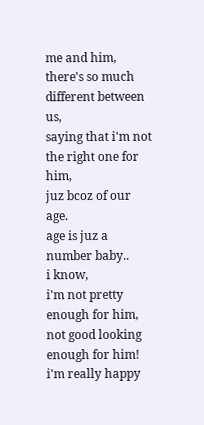me and him,
there's so much different between us,
saying that i'm not the right one for him,
juz bcoz of our age.
age is juz a number baby..
i know,
i'm not pretty enough for him,
not good looking enough for him!
i'm really happy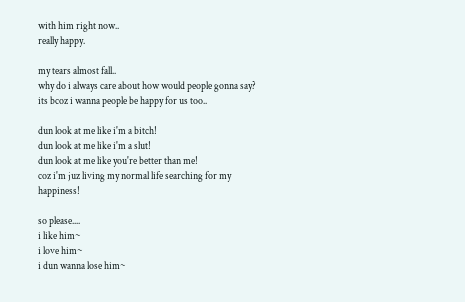with him right now..
really happy.

my tears almost fall..
why do i always care about how would people gonna say?
its bcoz i wanna people be happy for us too..

dun look at me like i'm a bitch!
dun look at me like i'm a slut!
dun look at me like you're better than me!
coz i'm juz living my normal life searching for my happiness!

so please....
i like him~
i love him~
i dun wanna lose him~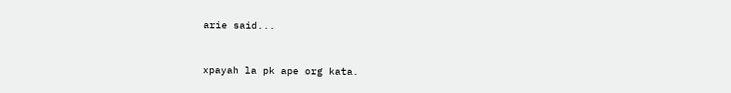arie said...


xpayah la pk ape org kata.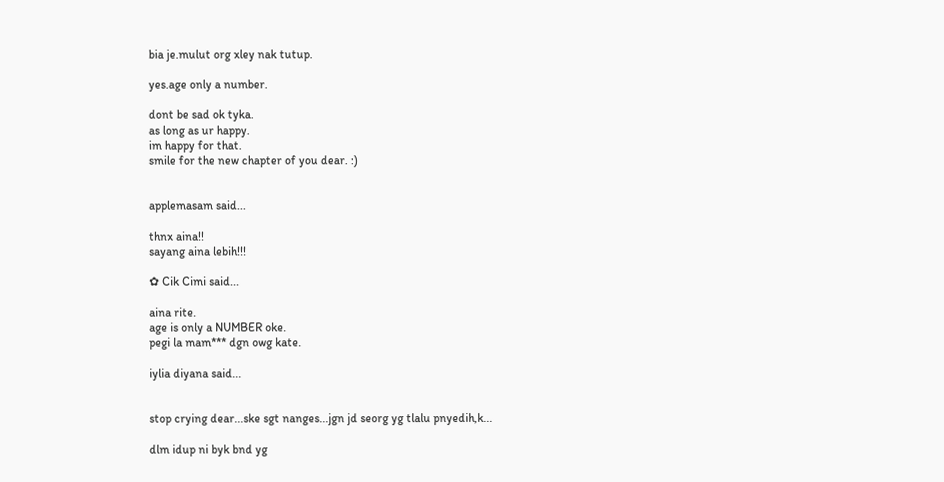bia je.mulut org xley nak tutup.

yes.age only a number.

dont be sad ok tyka.
as long as ur happy.
im happy for that.
smile for the new chapter of you dear. :)


applemasam said...

thnx aina!!
sayang aina lebih!!!

✿ Cik Cimi said...

aina rite.
age is only a NUMBER oke.
pegi la mam*** dgn owg kate.

iylia diyana said...


stop crying dear...ske sgt nanges...jgn jd seorg yg tlalu pnyedih,k...

dlm idup ni byk bnd yg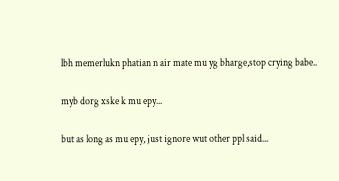lbh memerlukn phatian n air mate mu yg bharge,stop crying babe..

myb dorg xske k mu epy...

but as long as mu epy, just ignore wut other ppl said...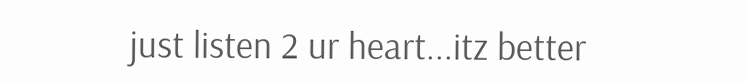just listen 2 ur heart...itz better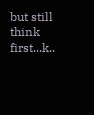but still think first...k..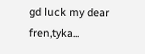gd luck my dear fren,tyka...